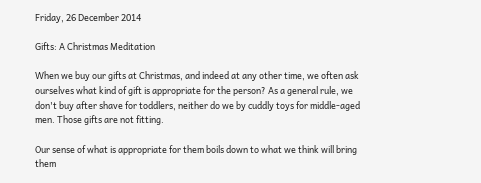Friday, 26 December 2014

Gifts: A Christmas Meditation

When we buy our gifts at Christmas, and indeed at any other time, we often ask ourselves what kind of gift is appropriate for the person? As a general rule, we don't buy after shave for toddlers, neither do we by cuddly toys for middle-aged men. Those gifts are not fitting.

Our sense of what is appropriate for them boils down to what we think will bring them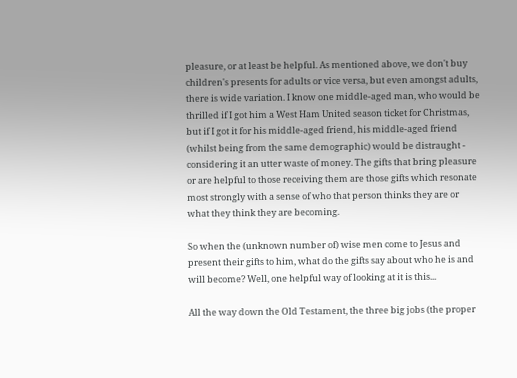pleasure, or at least be helpful. As mentioned above, we don't buy children's presents for adults or vice versa, but even amongst adults, there is wide variation. I know one middle-aged man, who would be thrilled if I got him a West Ham United season ticket for Christmas, but if I got it for his middle-aged friend, his middle-aged friend (whilst being from the same demographic) would be distraught - considering it an utter waste of money. The gifts that bring pleasure or are helpful to those receiving them are those gifts which resonate most strongly with a sense of who that person thinks they are or what they think they are becoming.

So when the (unknown number of) wise men come to Jesus and present their gifts to him, what do the gifts say about who he is and will become? Well, one helpful way of looking at it is this...

All the way down the Old Testament, the three big jobs (the proper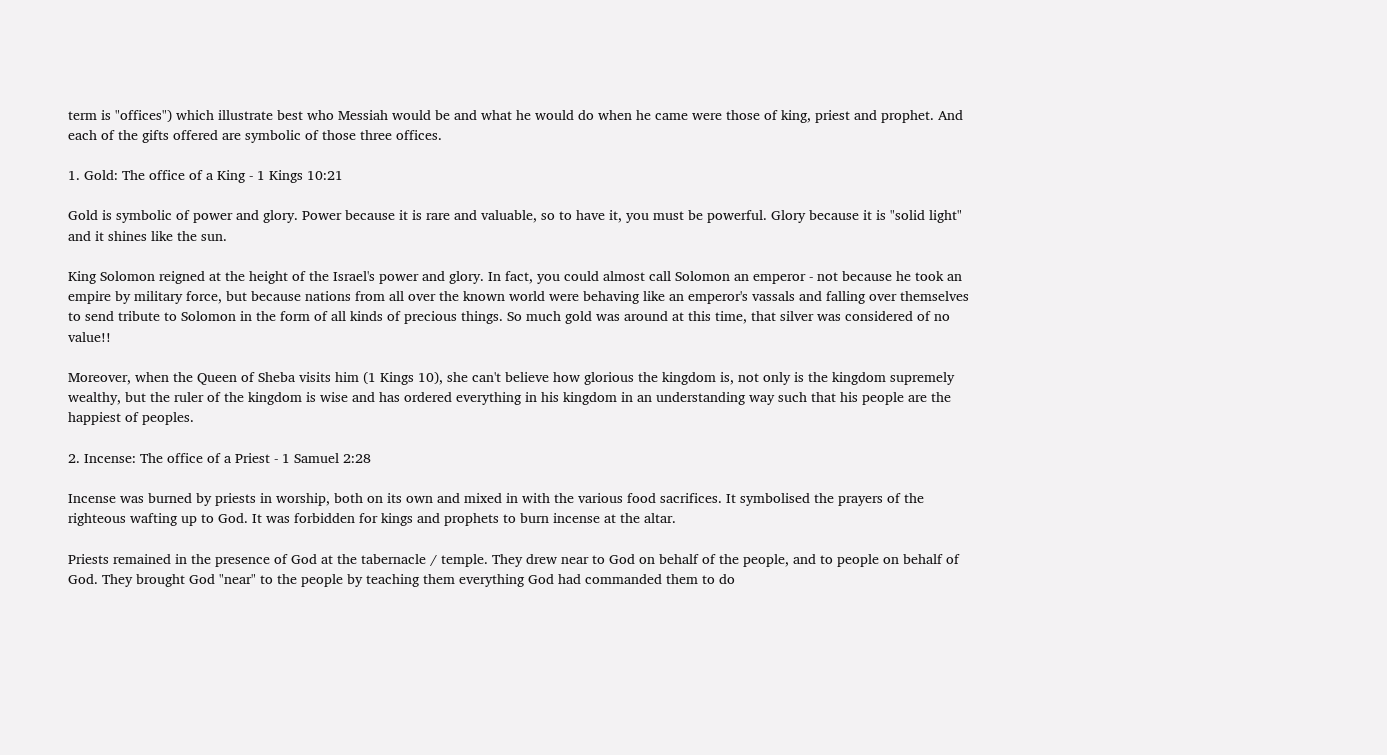term is "offices") which illustrate best who Messiah would be and what he would do when he came were those of king, priest and prophet. And each of the gifts offered are symbolic of those three offices.

1. Gold: The office of a King - 1 Kings 10:21

Gold is symbolic of power and glory. Power because it is rare and valuable, so to have it, you must be powerful. Glory because it is "solid light" and it shines like the sun.

King Solomon reigned at the height of the Israel's power and glory. In fact, you could almost call Solomon an emperor - not because he took an empire by military force, but because nations from all over the known world were behaving like an emperor's vassals and falling over themselves to send tribute to Solomon in the form of all kinds of precious things. So much gold was around at this time, that silver was considered of no value!!

Moreover, when the Queen of Sheba visits him (1 Kings 10), she can't believe how glorious the kingdom is, not only is the kingdom supremely wealthy, but the ruler of the kingdom is wise and has ordered everything in his kingdom in an understanding way such that his people are the happiest of peoples.

2. Incense: The office of a Priest - 1 Samuel 2:28

Incense was burned by priests in worship, both on its own and mixed in with the various food sacrifices. It symbolised the prayers of the righteous wafting up to God. It was forbidden for kings and prophets to burn incense at the altar.

Priests remained in the presence of God at the tabernacle / temple. They drew near to God on behalf of the people, and to people on behalf of God. They brought God "near" to the people by teaching them everything God had commanded them to do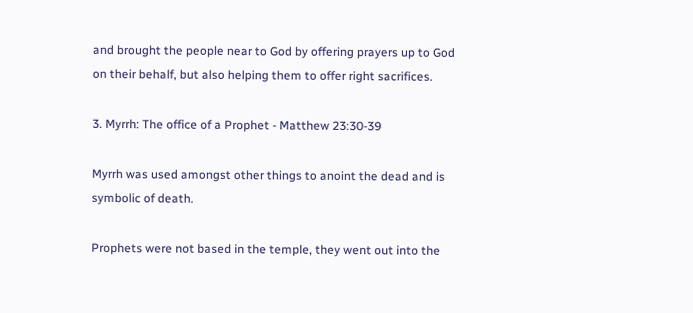and brought the people near to God by offering prayers up to God on their behalf, but also helping them to offer right sacrifices.

3. Myrrh: The office of a Prophet - Matthew 23:30-39

Myrrh was used amongst other things to anoint the dead and is symbolic of death.

Prophets were not based in the temple, they went out into the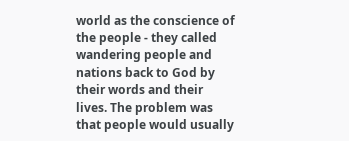world as the conscience of the people - they called wandering people and nations back to God by their words and their lives. The problem was that people would usually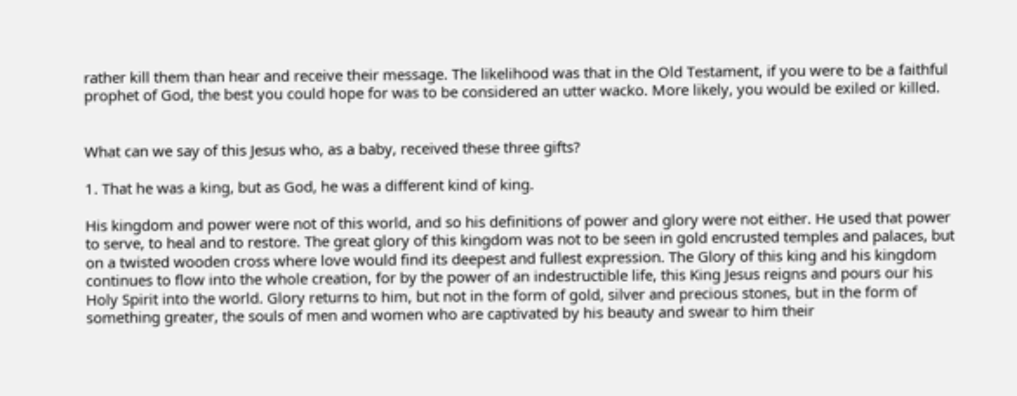rather kill them than hear and receive their message. The likelihood was that in the Old Testament, if you were to be a faithful prophet of God, the best you could hope for was to be considered an utter wacko. More likely, you would be exiled or killed.


What can we say of this Jesus who, as a baby, received these three gifts?

1. That he was a king, but as God, he was a different kind of king.

His kingdom and power were not of this world, and so his definitions of power and glory were not either. He used that power to serve, to heal and to restore. The great glory of this kingdom was not to be seen in gold encrusted temples and palaces, but on a twisted wooden cross where love would find its deepest and fullest expression. The Glory of this king and his kingdom continues to flow into the whole creation, for by the power of an indestructible life, this King Jesus reigns and pours our his Holy Spirit into the world. Glory returns to him, but not in the form of gold, silver and precious stones, but in the form of something greater, the souls of men and women who are captivated by his beauty and swear to him their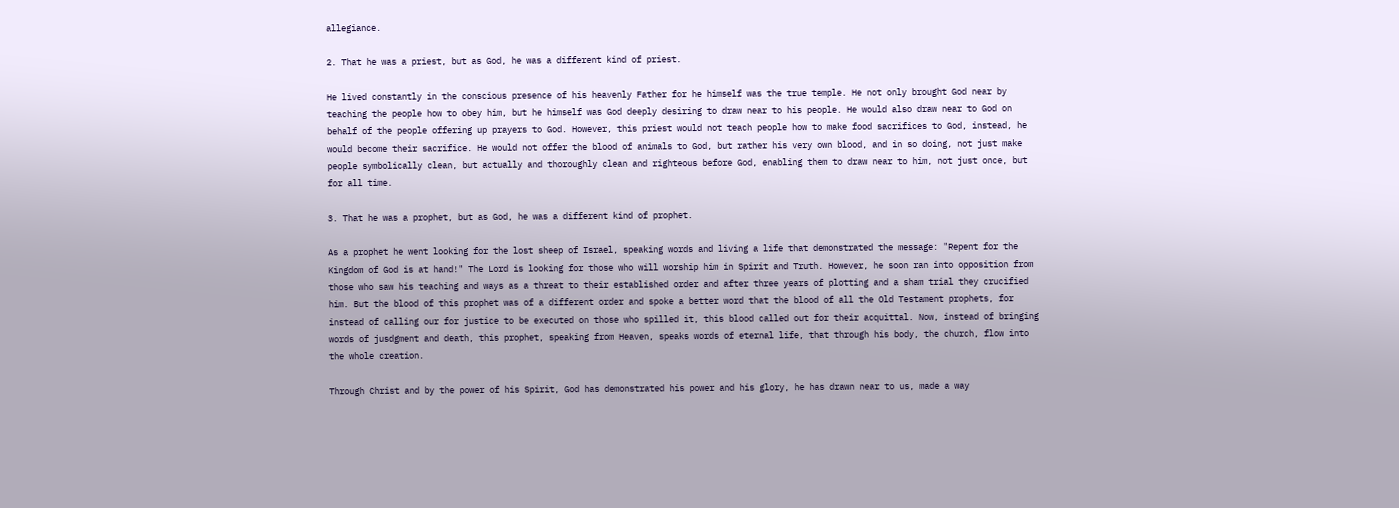allegiance.

2. That he was a priest, but as God, he was a different kind of priest.

He lived constantly in the conscious presence of his heavenly Father for he himself was the true temple. He not only brought God near by teaching the people how to obey him, but he himself was God deeply desiring to draw near to his people. He would also draw near to God on behalf of the people offering up prayers to God. However, this priest would not teach people how to make food sacrifices to God, instead, he would become their sacrifice. He would not offer the blood of animals to God, but rather his very own blood, and in so doing, not just make people symbolically clean, but actually and thoroughly clean and righteous before God, enabling them to draw near to him, not just once, but for all time.

3. That he was a prophet, but as God, he was a different kind of prophet.

As a prophet he went looking for the lost sheep of Israel, speaking words and living a life that demonstrated the message: "Repent for the Kingdom of God is at hand!" The Lord is looking for those who will worship him in Spirit and Truth. However, he soon ran into opposition from those who saw his teaching and ways as a threat to their established order and after three years of plotting and a sham trial they crucified him. But the blood of this prophet was of a different order and spoke a better word that the blood of all the Old Testament prophets, for instead of calling our for justice to be executed on those who spilled it, this blood called out for their acquittal. Now, instead of bringing words of jusdgment and death, this prophet, speaking from Heaven, speaks words of eternal life, that through his body, the church, flow into the whole creation.

Through Christ and by the power of his Spirit, God has demonstrated his power and his glory, he has drawn near to us, made a way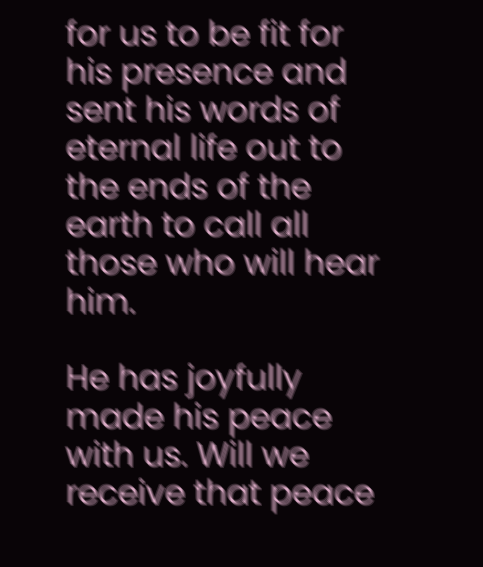for us to be fit for his presence and sent his words of eternal life out to the ends of the earth to call all those who will hear him.

He has joyfully made his peace with us. Will we receive that peace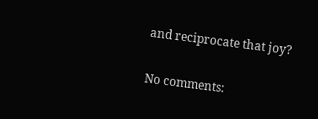and reciprocate that joy?

No comments: